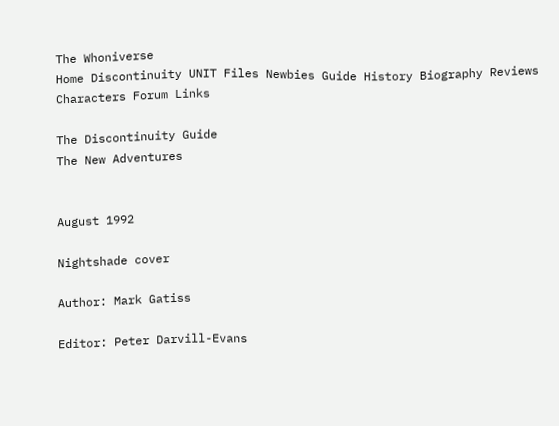The Whoniverse
Home Discontinuity UNIT Files Newbies Guide History Biography Reviews Characters Forum Links

The Discontinuity Guide
The New Adventures


August 1992

Nightshade cover

Author: Mark Gatiss

Editor: Peter Darvill-Evans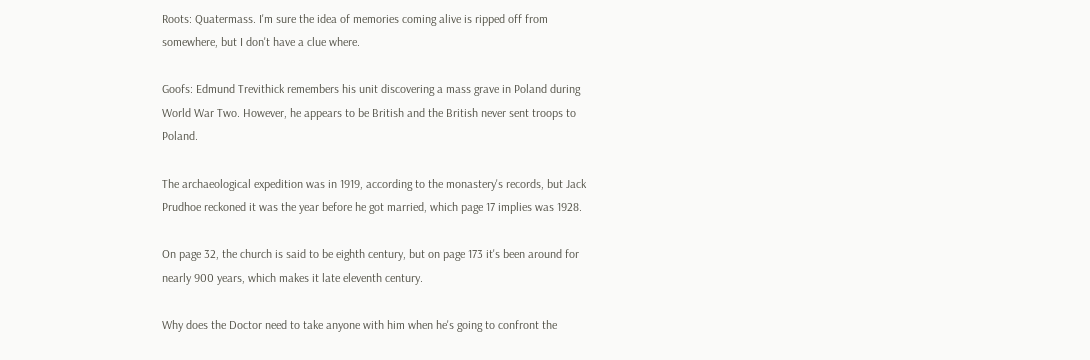Roots: Quatermass. I'm sure the idea of memories coming alive is ripped off from somewhere, but I don't have a clue where.

Goofs: Edmund Trevithick remembers his unit discovering a mass grave in Poland during World War Two. However, he appears to be British and the British never sent troops to Poland.

The archaeological expedition was in 1919, according to the monastery's records, but Jack Prudhoe reckoned it was the year before he got married, which page 17 implies was 1928.

On page 32, the church is said to be eighth century, but on page 173 it's been around for nearly 900 years, which makes it late eleventh century.

Why does the Doctor need to take anyone with him when he's going to confront the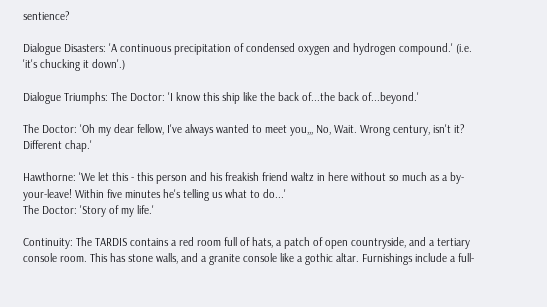sentience?

Dialogue Disasters: 'A continuous precipitation of condensed oxygen and hydrogen compound.' (i.e. 'it's chucking it down'.)

Dialogue Triumphs: The Doctor: 'I know this ship like the back of...the back of...beyond.'

The Doctor: 'Oh my dear fellow, I've always wanted to meet you,,, No, Wait. Wrong century, isn't it? Different chap.'

Hawthorne: 'We let this - this person and his freakish friend waltz in here without so much as a by-your-leave! Within five minutes he's telling us what to do...'
The Doctor: 'Story of my life.'

Continuity: The TARDIS contains a red room full of hats, a patch of open countryside, and a tertiary console room. This has stone walls, and a granite console like a gothic altar. Furnishings include a full-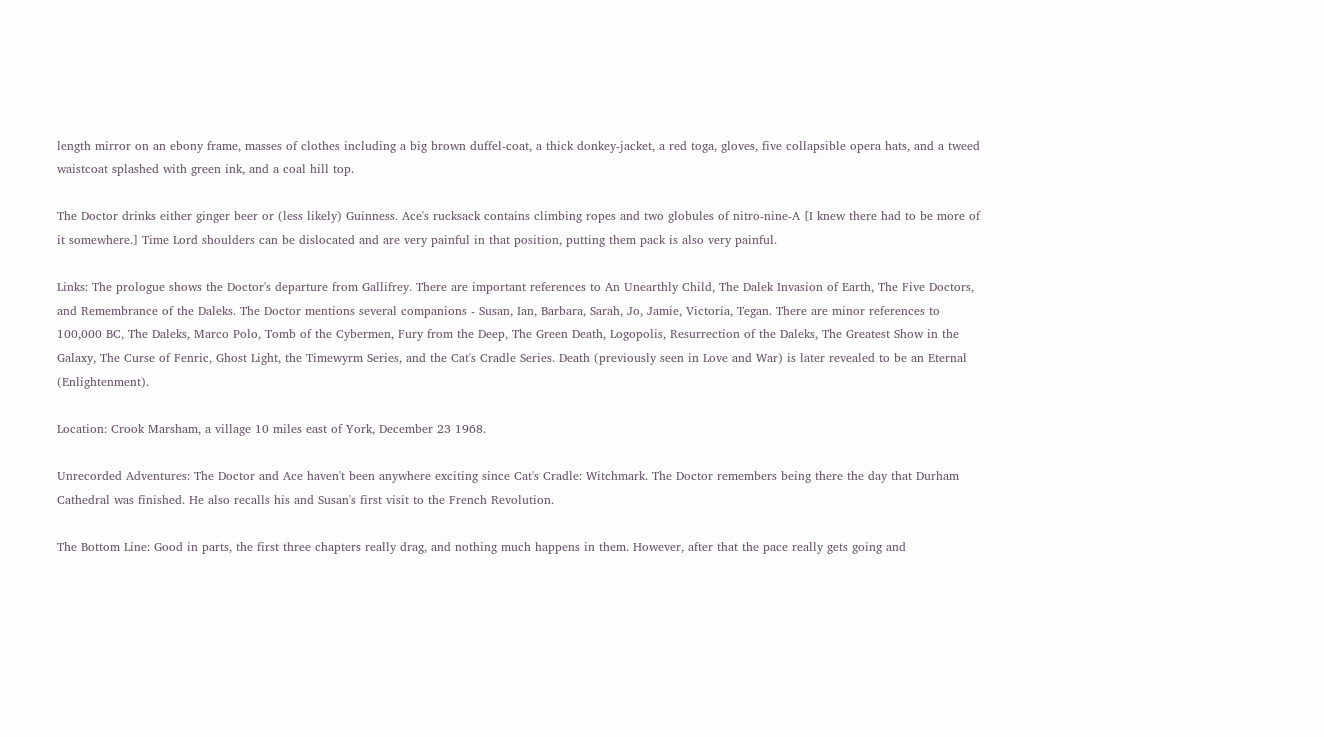length mirror on an ebony frame, masses of clothes including a big brown duffel-coat, a thick donkey-jacket, a red toga, gloves, five collapsible opera hats, and a tweed waistcoat splashed with green ink, and a coal hill top.

The Doctor drinks either ginger beer or (less likely) Guinness. Ace's rucksack contains climbing ropes and two globules of nitro-nine-A [I knew there had to be more of it somewhere.] Time Lord shoulders can be dislocated and are very painful in that position, putting them pack is also very painful.

Links: The prologue shows the Doctor's departure from Gallifrey. There are important references to An Unearthly Child, The Dalek Invasion of Earth, The Five Doctors, and Remembrance of the Daleks. The Doctor mentions several companions - Susan, Ian, Barbara, Sarah, Jo, Jamie, Victoria, Tegan. There are minor references to 100,000 BC, The Daleks, Marco Polo, Tomb of the Cybermen, Fury from the Deep, The Green Death, Logopolis, Resurrection of the Daleks, The Greatest Show in the Galaxy, The Curse of Fenric, Ghost Light, the Timewyrm Series, and the Cat's Cradle Series. Death (previously seen in Love and War) is later revealed to be an Eternal (Enlightenment).

Location: Crook Marsham, a village 10 miles east of York, December 23 1968.

Unrecorded Adventures: The Doctor and Ace haven't been anywhere exciting since Cat's Cradle: Witchmark. The Doctor remembers being there the day that Durham Cathedral was finished. He also recalls his and Susan's first visit to the French Revolution.

The Bottom Line: Good in parts, the first three chapters really drag, and nothing much happens in them. However, after that the pace really gets going and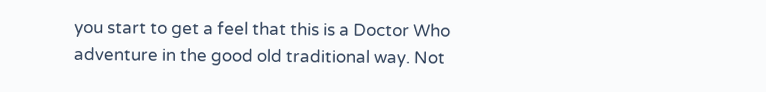you start to get a feel that this is a Doctor Who adventure in the good old traditional way. Not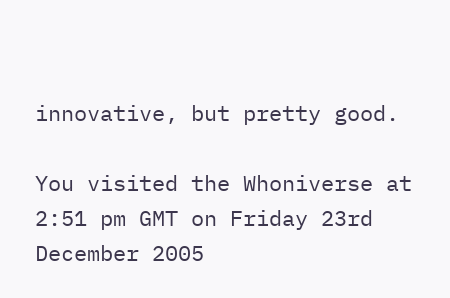innovative, but pretty good.

You visited the Whoniverse at 2:51 pm GMT on Friday 23rd December 2005